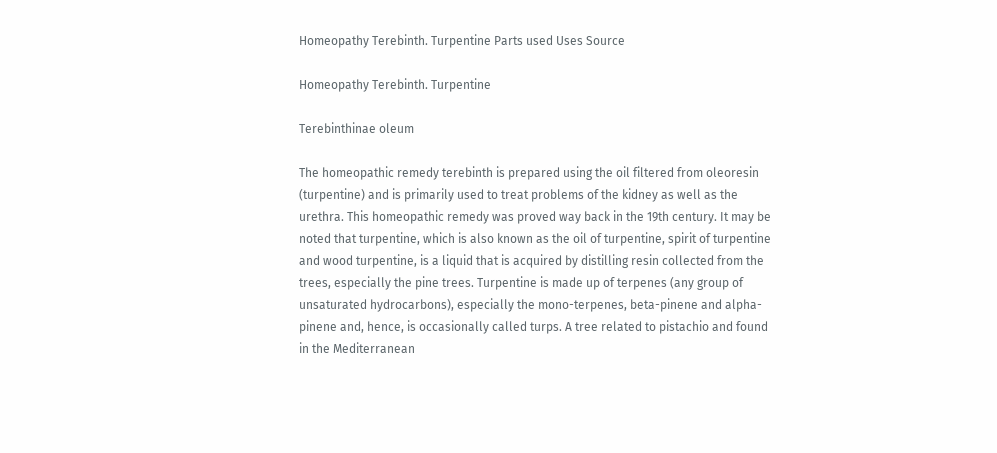Homeopathy Terebinth. Turpentine Parts used Uses Source

Homeopathy Terebinth. Turpentine

Terebinthinae oleum

The homeopathic remedy terebinth is prepared using the oil filtered from oleoresin (turpentine) and is primarily used to treat problems of the kidney as well as the urethra. This homeopathic remedy was proved way back in the 19th century. It may be noted that turpentine, which is also known as the oil of turpentine, spirit of turpentine and wood turpentine, is a liquid that is acquired by distilling resin collected from the trees, especially the pine trees. Turpentine is made up of terpenes (any group of unsaturated hydrocarbons), especially the mono-terpenes, beta-pinene and alpha-pinene and, hence, is occasionally called turps. A tree related to pistachio and found in the Mediterranean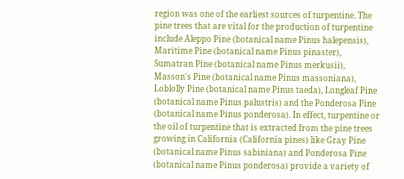region was one of the earliest sources of turpentine. The pine trees that are vital for the production of turpentine include Aleppo Pine (botanical name Pinus halepensis), Maritime Pine (botanical name Pinus pinaster), Sumatran Pine (botanical name Pinus merkusii), Masson's Pine (botanical name Pinus massoniana), Loblolly Pine (botanical name Pinus taeda), Longleaf Pine (botanical name Pinus palustris) and the Ponderosa Pine (botanical name Pinus ponderosa). In effect, turpentine or the oil of turpentine that is extracted from the pine trees growing in California (California pines) like Gray Pine (botanical name Pinus sabiniana) and Ponderosa Pine (botanical name Pinus ponderosa) provide a variety of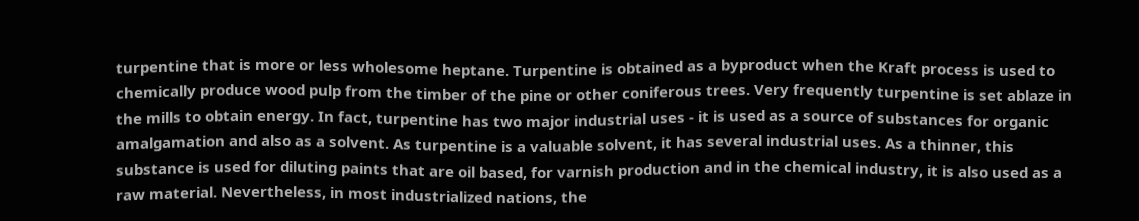turpentine that is more or less wholesome heptane. Turpentine is obtained as a byproduct when the Kraft process is used to chemically produce wood pulp from the timber of the pine or other coniferous trees. Very frequently turpentine is set ablaze in the mills to obtain energy. In fact, turpentine has two major industrial uses - it is used as a source of substances for organic amalgamation and also as a solvent. As turpentine is a valuable solvent, it has several industrial uses. As a thinner, this substance is used for diluting paints that are oil based, for varnish production and in the chemical industry, it is also used as a raw material. Nevertheless, in most industrialized nations, the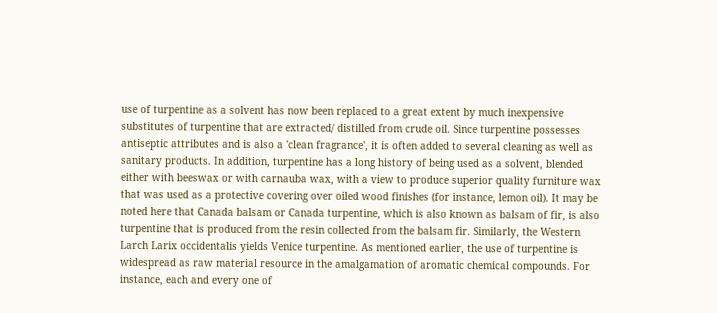use of turpentine as a solvent has now been replaced to a great extent by much inexpensive substitutes of turpentine that are extracted/ distilled from crude oil. Since turpentine possesses antiseptic attributes and is also a 'clean fragrance', it is often added to several cleaning as well as sanitary products. In addition, turpentine has a long history of being used as a solvent, blended either with beeswax or with carnauba wax, with a view to produce superior quality furniture wax that was used as a protective covering over oiled wood finishes (for instance, lemon oil). It may be noted here that Canada balsam or Canada turpentine, which is also known as balsam of fir, is also turpentine that is produced from the resin collected from the balsam fir. Similarly, the Western Larch Larix occidentalis yields Venice turpentine. As mentioned earlier, the use of turpentine is widespread as raw material resource in the amalgamation of aromatic chemical compounds. For instance, each and every one of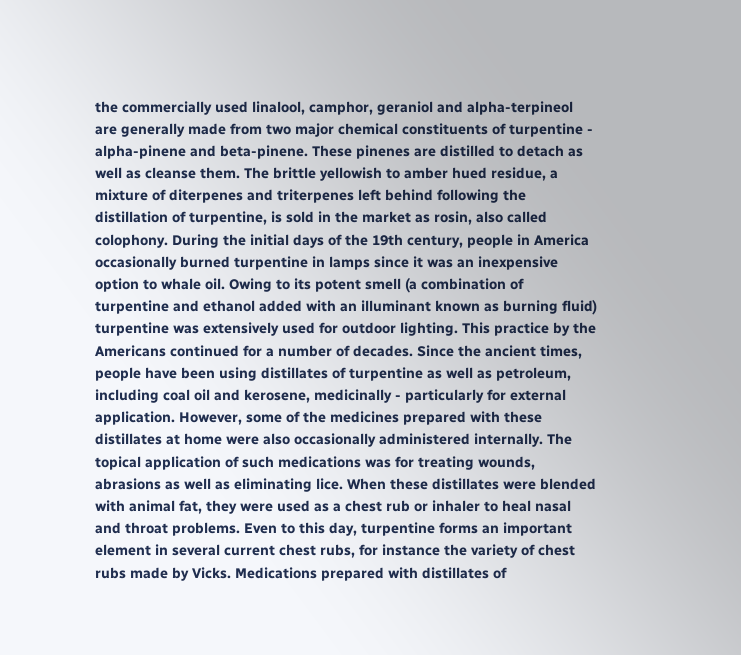the commercially used linalool, camphor, geraniol and alpha-terpineol are generally made from two major chemical constituents of turpentine - alpha-pinene and beta-pinene. These pinenes are distilled to detach as well as cleanse them. The brittle yellowish to amber hued residue, a mixture of diterpenes and triterpenes left behind following the distillation of turpentine, is sold in the market as rosin, also called colophony. During the initial days of the 19th century, people in America occasionally burned turpentine in lamps since it was an inexpensive option to whale oil. Owing to its potent smell (a combination of turpentine and ethanol added with an illuminant known as burning fluid) turpentine was extensively used for outdoor lighting. This practice by the Americans continued for a number of decades. Since the ancient times, people have been using distillates of turpentine as well as petroleum, including coal oil and kerosene, medicinally - particularly for external application. However, some of the medicines prepared with these distillates at home were also occasionally administered internally. The topical application of such medications was for treating wounds, abrasions as well as eliminating lice. When these distillates were blended with animal fat, they were used as a chest rub or inhaler to heal nasal and throat problems. Even to this day, turpentine forms an important element in several current chest rubs, for instance the variety of chest rubs made by Vicks. Medications prepared with distillates of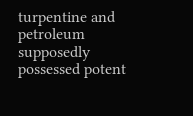turpentine and petroleum supposedly possessed potent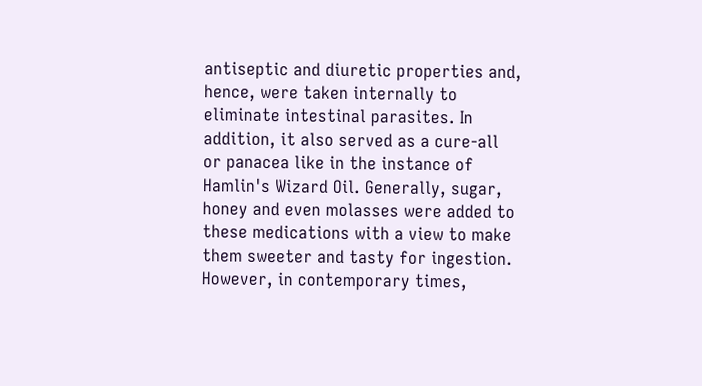antiseptic and diuretic properties and, hence, were taken internally to eliminate intestinal parasites. In addition, it also served as a cure-all or panacea like in the instance of Hamlin's Wizard Oil. Generally, sugar, honey and even molasses were added to these medications with a view to make them sweeter and tasty for ingestion. However, in contemporary times,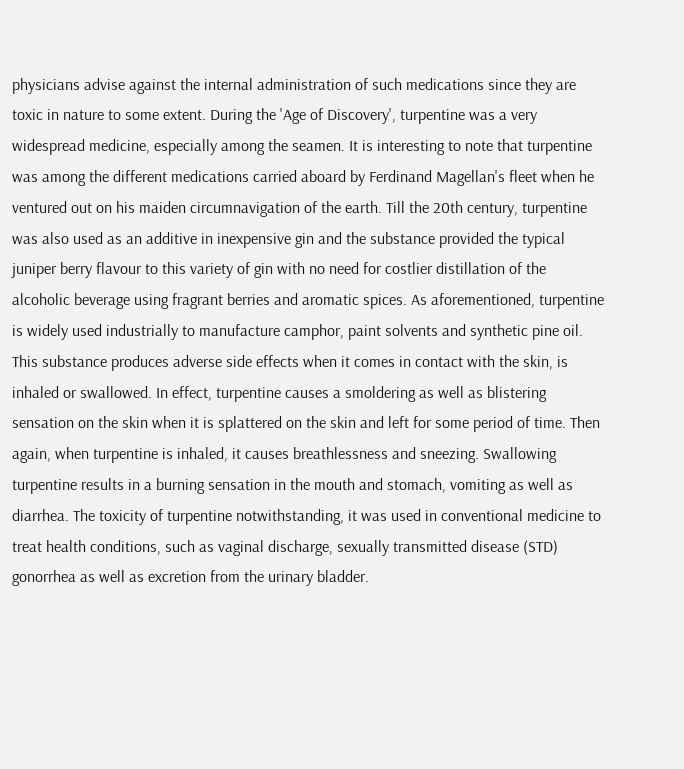physicians advise against the internal administration of such medications since they are toxic in nature to some extent. During the 'Age of Discovery', turpentine was a very widespread medicine, especially among the seamen. It is interesting to note that turpentine was among the different medications carried aboard by Ferdinand Magellan's fleet when he ventured out on his maiden circumnavigation of the earth. Till the 20th century, turpentine was also used as an additive in inexpensive gin and the substance provided the typical juniper berry flavour to this variety of gin with no need for costlier distillation of the alcoholic beverage using fragrant berries and aromatic spices. As aforementioned, turpentine is widely used industrially to manufacture camphor, paint solvents and synthetic pine oil. This substance produces adverse side effects when it comes in contact with the skin, is inhaled or swallowed. In effect, turpentine causes a smoldering as well as blistering sensation on the skin when it is splattered on the skin and left for some period of time. Then again, when turpentine is inhaled, it causes breathlessness and sneezing. Swallowing turpentine results in a burning sensation in the mouth and stomach, vomiting as well as diarrhea. The toxicity of turpentine notwithstanding, it was used in conventional medicine to treat health conditions, such as vaginal discharge, sexually transmitted disease (STD) gonorrhea as well as excretion from the urinary bladder.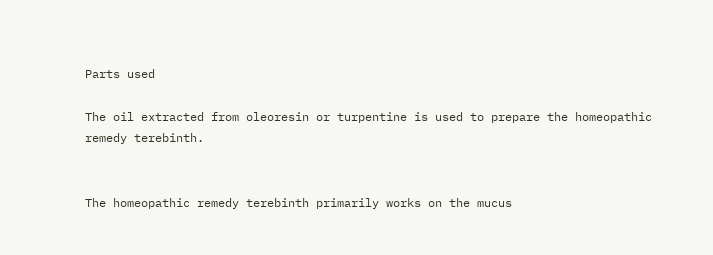Parts used

The oil extracted from oleoresin or turpentine is used to prepare the homeopathic remedy terebinth.


The homeopathic remedy terebinth primarily works on the mucus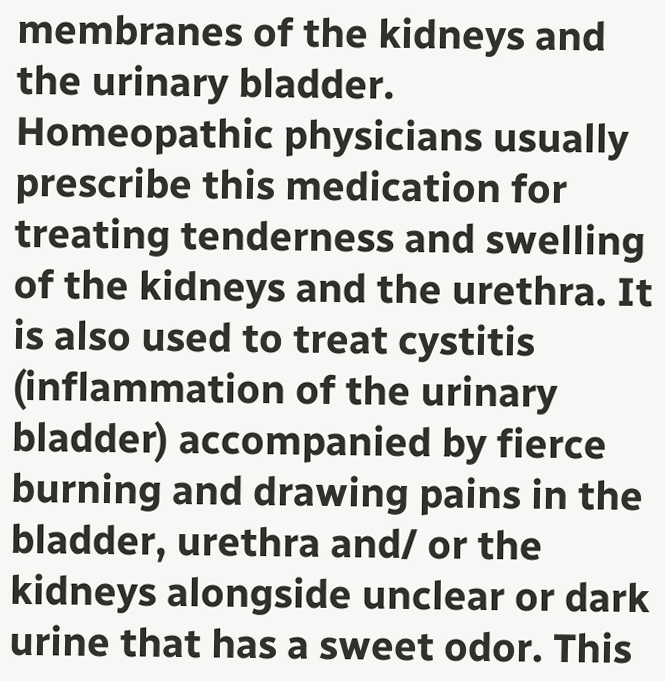membranes of the kidneys and the urinary bladder. Homeopathic physicians usually prescribe this medication for treating tenderness and swelling of the kidneys and the urethra. It is also used to treat cystitis (inflammation of the urinary bladder) accompanied by fierce burning and drawing pains in the bladder, urethra and/ or the kidneys alongside unclear or dark urine that has a sweet odor. This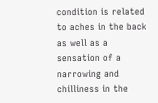condition is related to aches in the back as well as a sensation of a narrowing and chilliness in the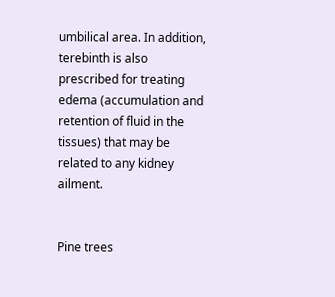umbilical area. In addition, terebinth is also prescribed for treating edema (accumulation and retention of fluid in the tissues) that may be related to any kidney ailment.


Pine trees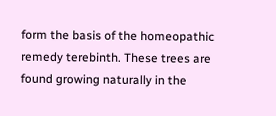form the basis of the homeopathic remedy terebinth. These trees are found growing naturally in the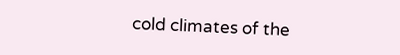cold climates of the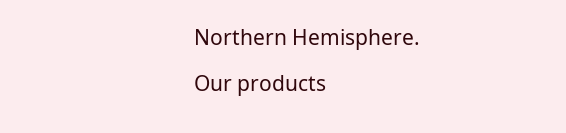Northern Hemisphere.

Our products